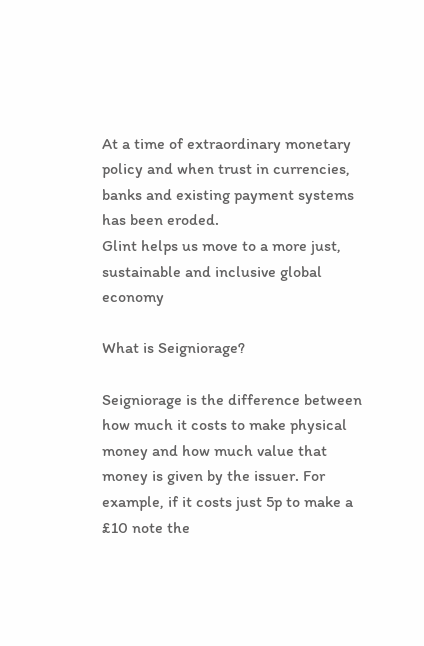At a time of extraordinary monetary policy and when trust in currencies, banks and existing payment systems has been eroded.
Glint helps us move to a more just, sustainable and inclusive global economy

What is Seigniorage?

Seigniorage is the difference between how much it costs to make physical money and how much value that money is given by the issuer. For example, if it costs just 5p to make a £10 note the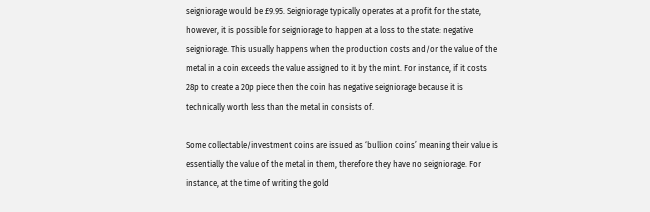seigniorage would be £9.95. Seigniorage typically operates at a profit for the state, however, it is possible for seigniorage to happen at a loss to the state: negative seigniorage. This usually happens when the production costs and/or the value of the metal in a coin exceeds the value assigned to it by the mint. For instance, if it costs 28p to create a 20p piece then the coin has negative seigniorage because it is technically worth less than the metal in consists of.

Some collectable/investment coins are issued as ‘bullion coins’ meaning their value is essentially the value of the metal in them, therefore they have no seigniorage. For instance, at the time of writing the gold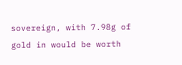sovereign, with 7.98g of gold in would be worth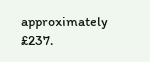approximately £237.